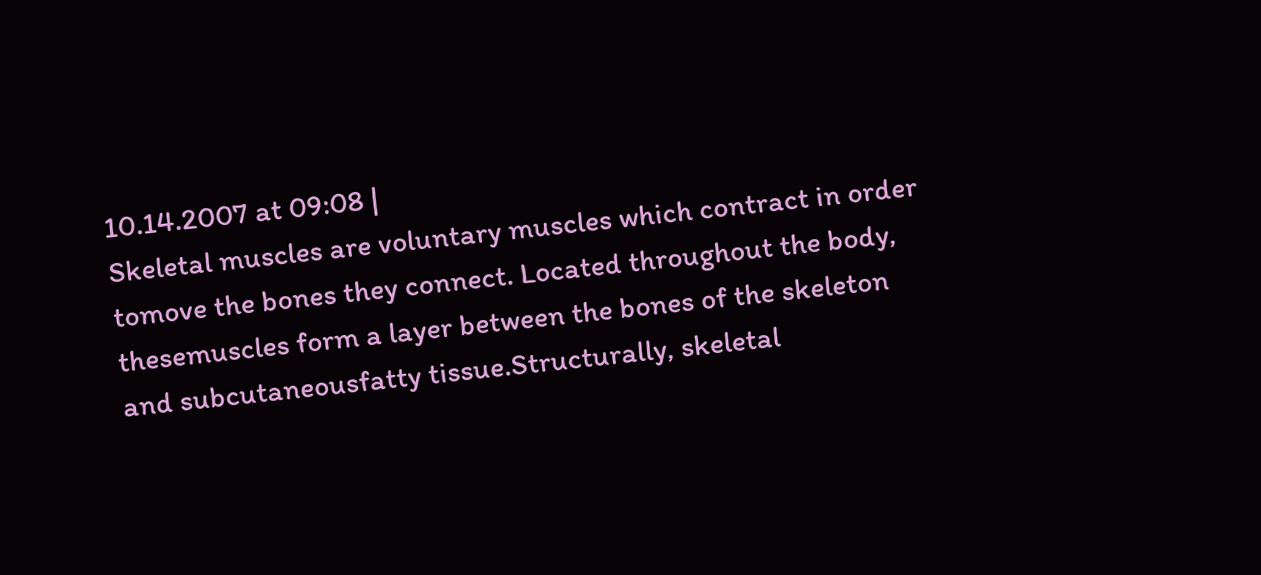10.14.2007 at 09:08 |
Skeletal muscles are voluntary muscles which contract in order tomove the bones they connect. Located throughout the body, thesemuscles form a layer between the bones of the skeleton and subcutaneousfatty tissue.Structurally, skeletal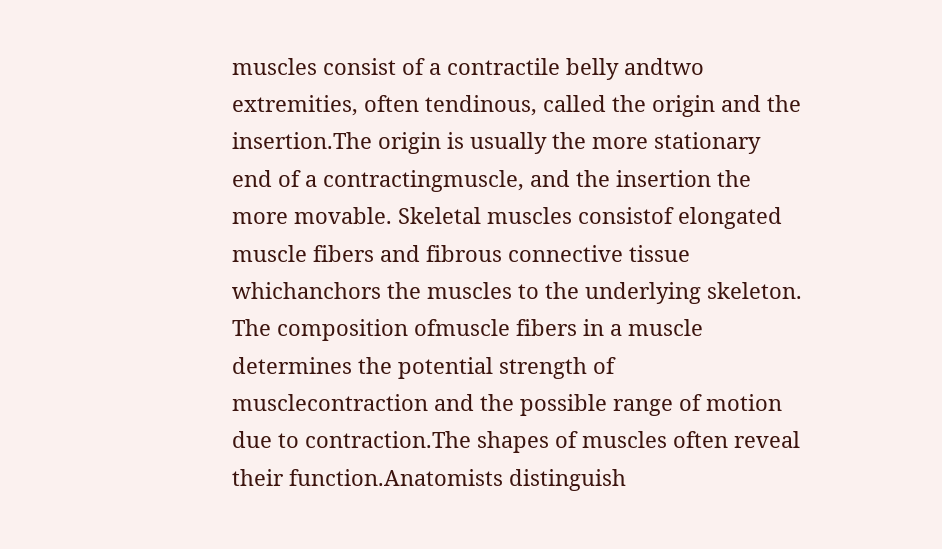muscles consist of a contractile belly andtwo extremities, often tendinous, called the origin and the insertion.The origin is usually the more stationary end of a contractingmuscle, and the insertion the more movable. Skeletal muscles consistof elongated muscle fibers and fibrous connective tissue whichanchors the muscles to the underlying skeleton. The composition ofmuscle fibers in a muscle determines the potential strength of musclecontraction and the possible range of motion due to contraction.The shapes of muscles often reveal their function.Anatomists distinguish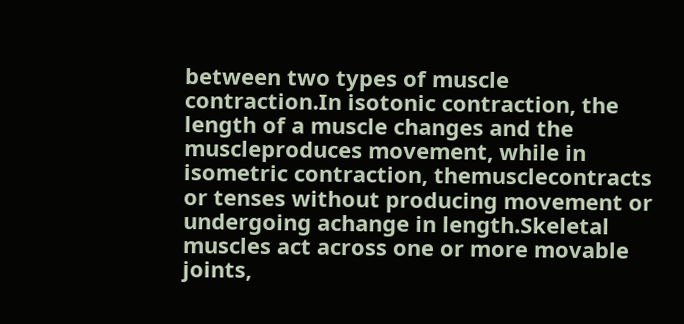between two types of muscle contraction.In isotonic contraction, the length of a muscle changes and the muscleproduces movement, while in isometric contraction, themusclecontracts or tenses without producing movement or undergoing achange in length.Skeletal muscles act across one or more movable joints,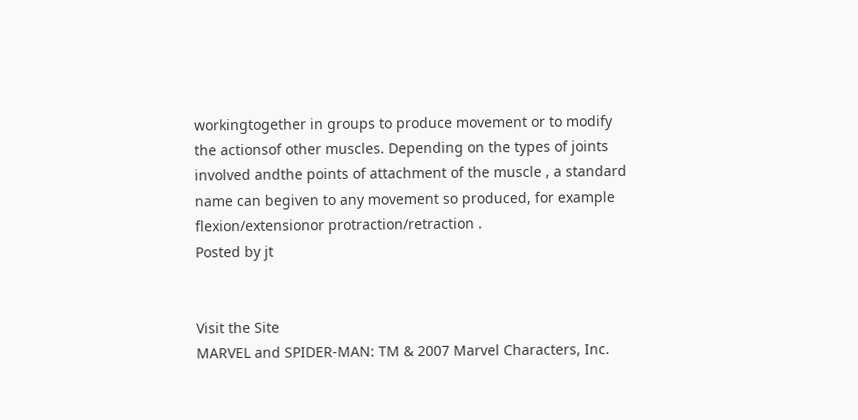workingtogether in groups to produce movement or to modify the actionsof other muscles. Depending on the types of joints involved andthe points of attachment of the muscle , a standard name can begiven to any movement so produced, for example flexion/extensionor protraction/retraction .
Posted by jt


Visit the Site
MARVEL and SPIDER-MAN: TM & 2007 Marvel Characters, Inc.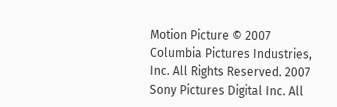Motion Picture © 2007 Columbia Pictures Industries, Inc. All Rights Reserved. 2007 Sony Pictures Digital Inc. All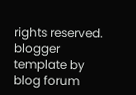rights reserved. blogger template by blog forum